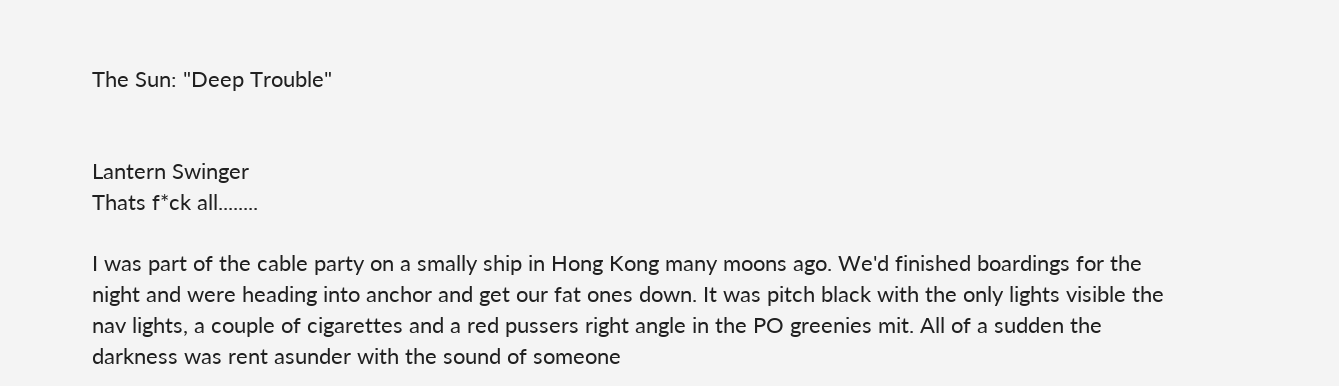The Sun: "Deep Trouble"


Lantern Swinger
Thats f*ck all........

I was part of the cable party on a smally ship in Hong Kong many moons ago. We'd finished boardings for the night and were heading into anchor and get our fat ones down. It was pitch black with the only lights visible the nav lights, a couple of cigarettes and a red pussers right angle in the PO greenies mit. All of a sudden the darkness was rent asunder with the sound of someone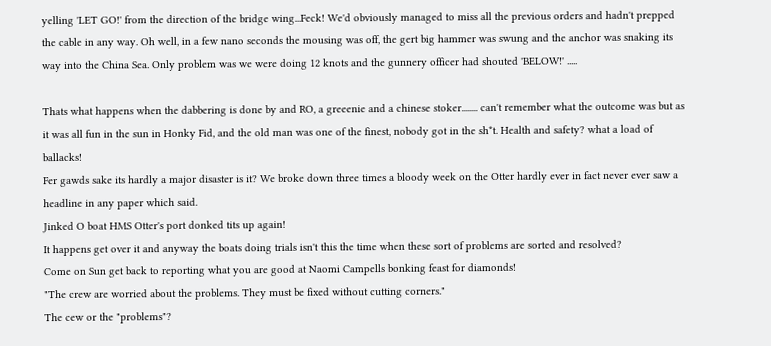yelling 'LET GO!' from the direction of the bridge wing...Feck! We'd obviously managed to miss all the previous orders and hadn't prepped the cable in any way. Oh well, in a few nano seconds the mousing was off, the gert big hammer was swung and the anchor was snaking its way into the China Sea. Only problem was we were doing 12 knots and the gunnery officer had shouted 'BELOW!' .....

Thats what happens when the dabbering is done by and RO, a greeenie and a chinese stoker........ can't remember what the outcome was but as it was all fun in the sun in Honky Fid, and the old man was one of the finest, nobody got in the sh*t. Health and safety? what a load of ballacks!
Fer gawds sake its hardly a major disaster is it? We broke down three times a bloody week on the Otter hardly ever in fact never ever saw a headline in any paper which said.
Jinked O boat HMS Otter's port donked tits up again!
It happens get over it and anyway the boats doing trials isn't this the time when these sort of problems are sorted and resolved?
Come on Sun get back to reporting what you are good at Naomi Campells bonking feast for diamonds!
"The crew are worried about the problems. They must be fixed without cutting corners."
The cew or the "problems"?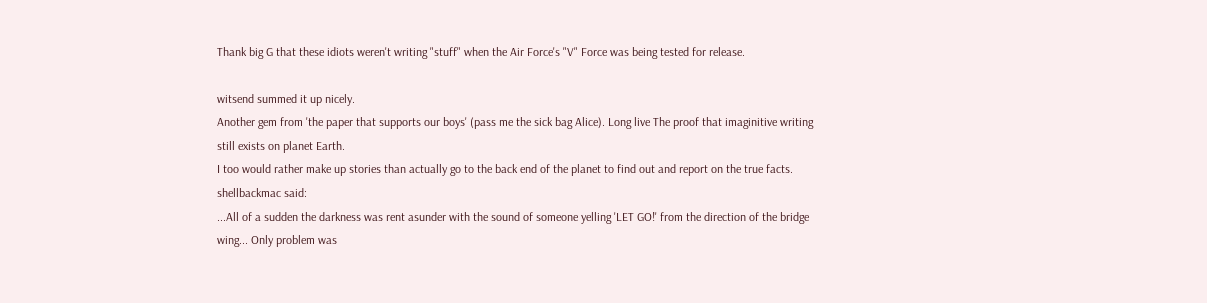Thank big G that these idiots weren't writing "stuff" when the Air Force's "V" Force was being tested for release.

witsend summed it up nicely.
Another gem from 'the paper that supports our boys' (pass me the sick bag Alice). Long live The proof that imaginitive writing still exists on planet Earth.
I too would rather make up stories than actually go to the back end of the planet to find out and report on the true facts.
shellbackmac said:
...All of a sudden the darkness was rent asunder with the sound of someone yelling 'LET GO!' from the direction of the bridge wing... Only problem was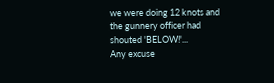we were doing 12 knots and the gunnery officer had shouted 'BELOW!'...
Any excuse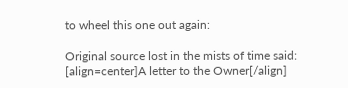to wheel this one out again:

Original source lost in the mists of time said:
[align=center]A letter to the Owner[/align]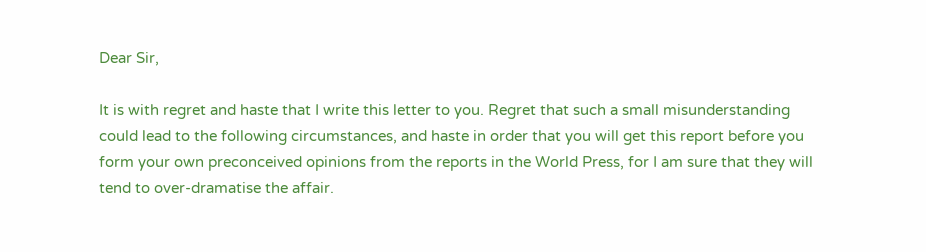Dear Sir,

It is with regret and haste that I write this letter to you. Regret that such a small misunderstanding could lead to the following circumstances, and haste in order that you will get this report before you form your own preconceived opinions from the reports in the World Press, for I am sure that they will tend to over-dramatise the affair.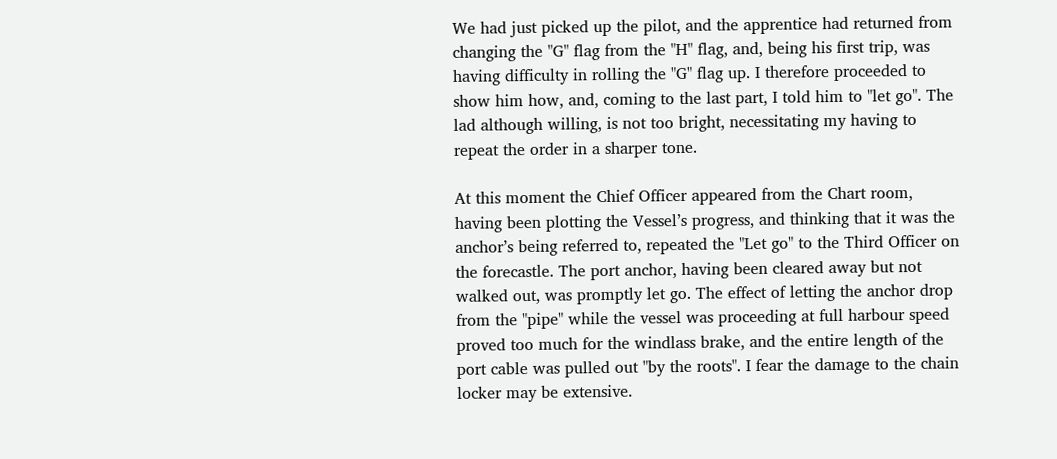We had just picked up the pilot, and the apprentice had returned from changing the "G" flag from the "H" flag, and, being his first trip, was having difficulty in rolling the "G" flag up. I therefore proceeded to show him how, and, coming to the last part, I told him to "let go". The lad although willing, is not too bright, necessitating my having to repeat the order in a sharper tone.

At this moment the Chief Officer appeared from the Chart room, having been plotting the Vessel’s progress, and thinking that it was the anchor’s being referred to, repeated the "Let go" to the Third Officer on the forecastle. The port anchor, having been cleared away but not walked out, was promptly let go. The effect of letting the anchor drop from the "pipe" while the vessel was proceeding at full harbour speed proved too much for the windlass brake, and the entire length of the port cable was pulled out "by the roots". I fear the damage to the chain locker may be extensive.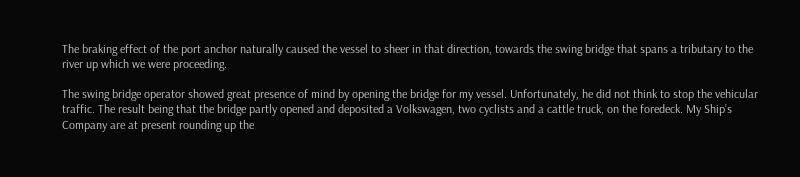The braking effect of the port anchor naturally caused the vessel to sheer in that direction, towards the swing bridge that spans a tributary to the river up which we were proceeding.

The swing bridge operator showed great presence of mind by opening the bridge for my vessel. Unfortunately, he did not think to stop the vehicular traffic. The result being that the bridge partly opened and deposited a Volkswagen, two cyclists and a cattle truck, on the foredeck. My Ship’s Company are at present rounding up the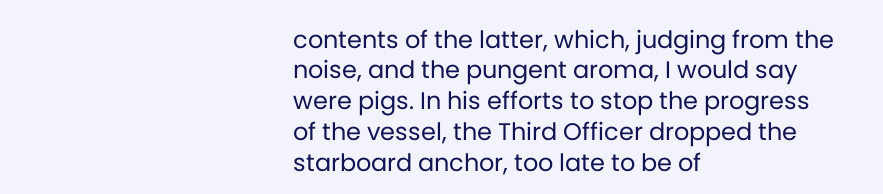contents of the latter, which, judging from the noise, and the pungent aroma, I would say were pigs. In his efforts to stop the progress of the vessel, the Third Officer dropped the starboard anchor, too late to be of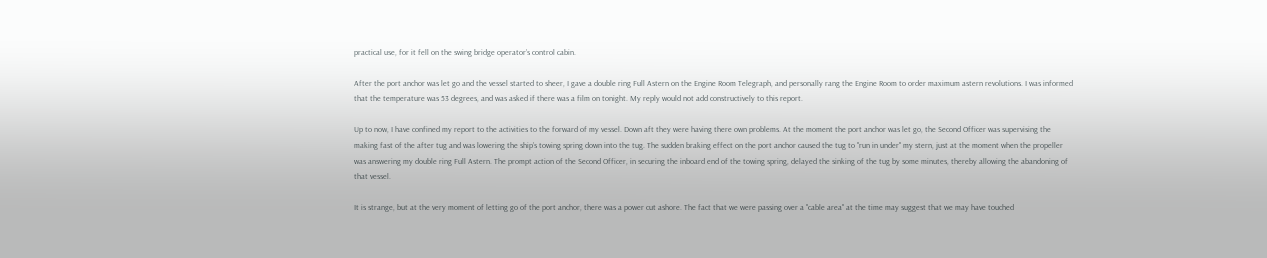practical use, for it fell on the swing bridge operator’s control cabin.

After the port anchor was let go and the vessel started to sheer, I gave a double ring Full Astern on the Engine Room Telegraph, and personally rang the Engine Room to order maximum astern revolutions. I was informed that the temperature was 53 degrees, and was asked if there was a film on tonight. My reply would not add constructively to this report.

Up to now, I have confined my report to the activities to the forward of my vessel. Down aft they were having there own problems. At the moment the port anchor was let go, the Second Officer was supervising the making fast of the after tug and was lowering the ship’s towing spring down into the tug. The sudden braking effect on the port anchor caused the tug to "run in under" my stern, just at the moment when the propeller was answering my double ring Full Astern. The prompt action of the Second Officer, in securing the inboard end of the towing spring, delayed the sinking of the tug by some minutes, thereby allowing the abandoning of that vessel.

It is strange, but at the very moment of letting go of the port anchor, there was a power cut ashore. The fact that we were passing over a "cable area" at the time may suggest that we may have touched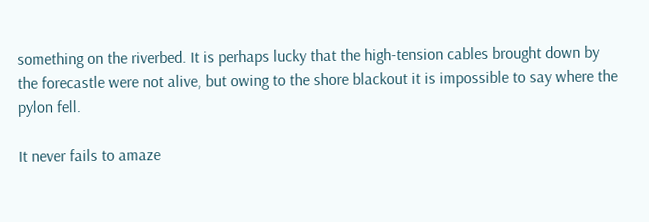something on the riverbed. It is perhaps lucky that the high-tension cables brought down by the forecastle were not alive, but owing to the shore blackout it is impossible to say where the pylon fell.

It never fails to amaze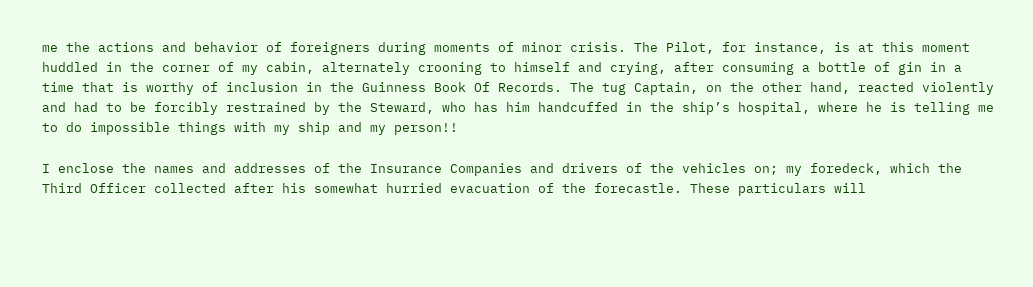me the actions and behavior of foreigners during moments of minor crisis. The Pilot, for instance, is at this moment huddled in the corner of my cabin, alternately crooning to himself and crying, after consuming a bottle of gin in a time that is worthy of inclusion in the Guinness Book Of Records. The tug Captain, on the other hand, reacted violently and had to be forcibly restrained by the Steward, who has him handcuffed in the ship’s hospital, where he is telling me to do impossible things with my ship and my person!!

I enclose the names and addresses of the Insurance Companies and drivers of the vehicles on; my foredeck, which the Third Officer collected after his somewhat hurried evacuation of the forecastle. These particulars will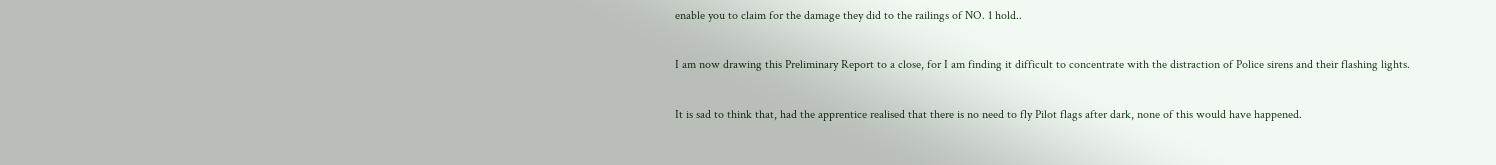enable you to claim for the damage they did to the railings of NO. 1 hold..

I am now drawing this Preliminary Report to a close, for I am finding it difficult to concentrate with the distraction of Police sirens and their flashing lights.

It is sad to think that, had the apprentice realised that there is no need to fly Pilot flags after dark, none of this would have happened.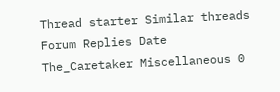Thread starter Similar threads Forum Replies Date
The_Caretaker Miscellaneous 0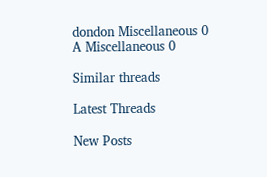dondon Miscellaneous 0
A Miscellaneous 0

Similar threads

Latest Threads

New Posts